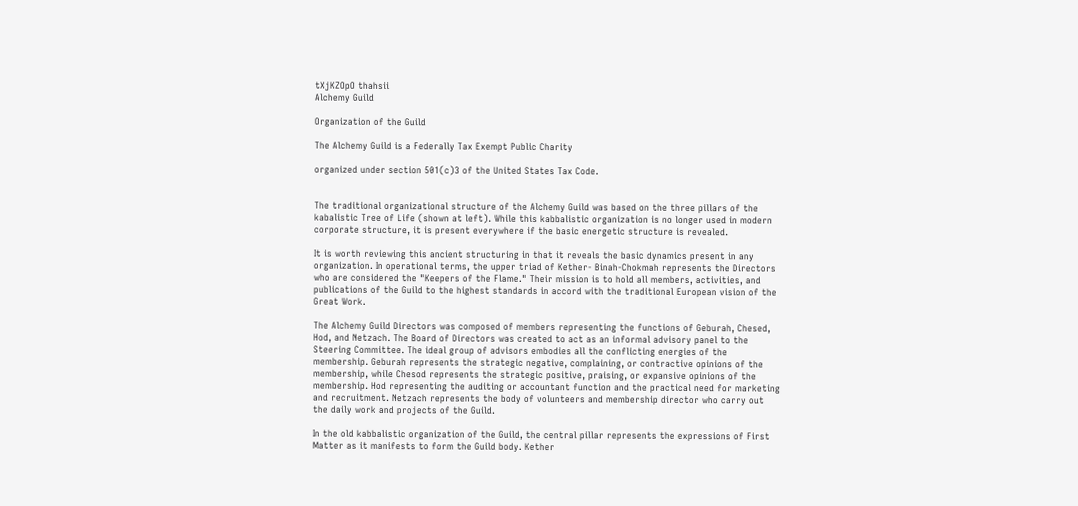tXjKZOpO thahsii
Alchemy Guild

Organization of the Guild

The Alchemy Guild is a Federally Tax Exempt Public Charity

organized under section 501(c)3 of the United States Tax Code.


The traditional organizational structure of the Alchemy Guild was based on the three pillars of the kabalistic Tree of Life (shown at left). While this kabbalistic organization is no longer used in modern corporate structure, it is present everywhere if the basic energetic structure is revealed.

It is worth reviewing this ancient structuring in that it reveals the basic dynamics present in any organization. In operational terms, the upper triad of Kether- Binah-Chokmah represents the Directors who are considered the "Keepers of the Flame." Their mission is to hold all members, activities, and publications of the Guild to the highest standards in accord with the traditional European vision of the Great Work.

The Alchemy Guild Directors was composed of members representing the functions of Geburah, Chesed, Hod, and Netzach. The Board of Directors was created to act as an informal advisory panel to the Steering Committee. The ideal group of advisors embodies all the conflicting energies of the membership. Geburah represents the strategic negative, complaining, or contractive opinions of the membership, while Chesod represents the strategic positive, praising, or expansive opinions of the membership. Hod representing the auditing or accountant function and the practical need for marketing and recruitment. Netzach represents the body of volunteers and membership director who carry out the daily work and projects of the Guild.

In the old kabbalistic organization of the Guild, the central pillar represents the expressions of First Matter as it manifests to form the Guild body. Kether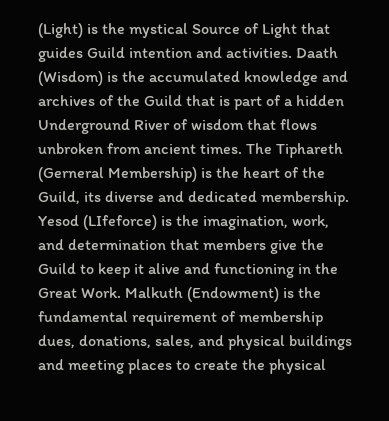(Light) is the mystical Source of Light that guides Guild intention and activities. Daath (Wisdom) is the accumulated knowledge and archives of the Guild that is part of a hidden Underground River of wisdom that flows unbroken from ancient times. The Tiphareth (Gerneral Membership) is the heart of the Guild, its diverse and dedicated membership. Yesod (LIfeforce) is the imagination, work, and determination that members give the Guild to keep it alive and functioning in the Great Work. Malkuth (Endowment) is the fundamental requirement of membership dues, donations, sales, and physical buildings and meeting places to create the physical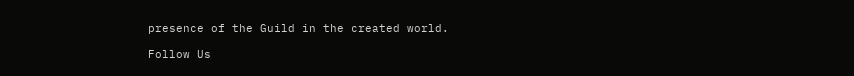presence of the Guild in the created world.

Follow Us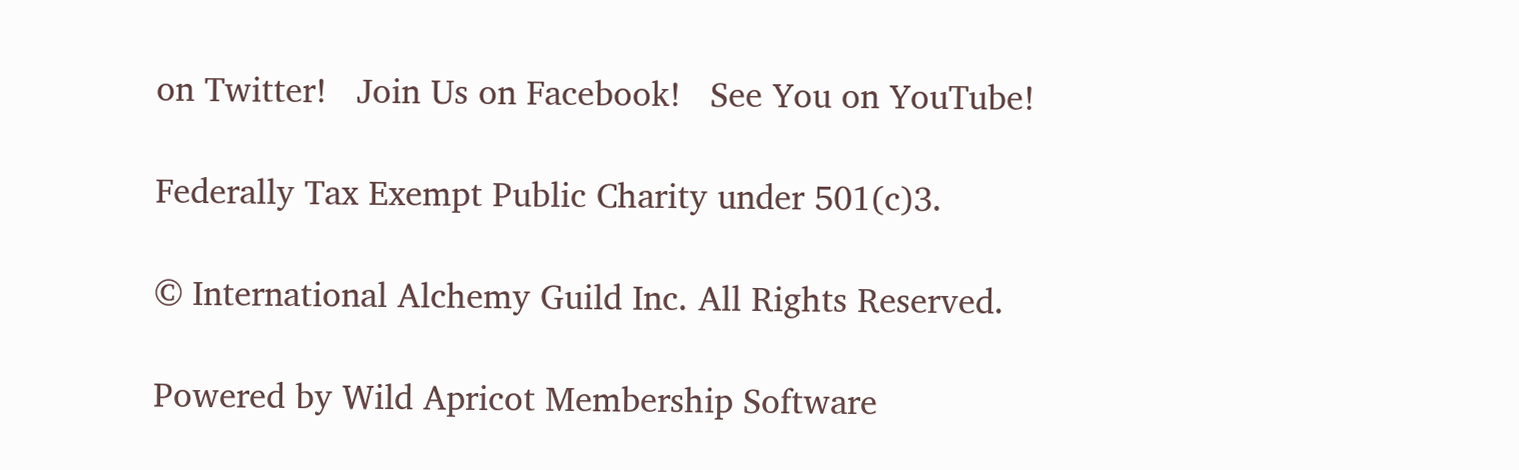on Twitter!   Join Us on Facebook!   See You on YouTube!

Federally Tax Exempt Public Charity under 501(c)3.

© International Alchemy Guild Inc. All Rights Reserved.

Powered by Wild Apricot Membership Software